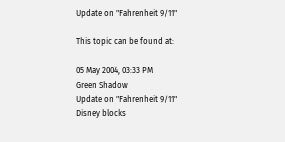Update on "Fahrenheit 9/11"

This topic can be found at:

05 May 2004, 03:33 PM
Green Shadow
Update on "Fahrenheit 9/11"
Disney blocks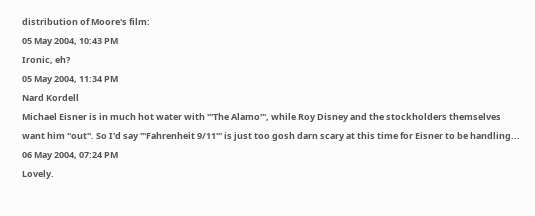distribution of Moore's film:
05 May 2004, 10:43 PM
Ironic, eh?
05 May 2004, 11:34 PM
Nard Kordell
Michael Eisner is in much hot water with '''The Alamo''', while Roy Disney and the stockholders themselves want him ''out''. So I'd say '''Fahrenheit 9/11''' is just too gosh darn scary at this time for Eisner to be handling...
06 May 2004, 07:24 PM
Lovely.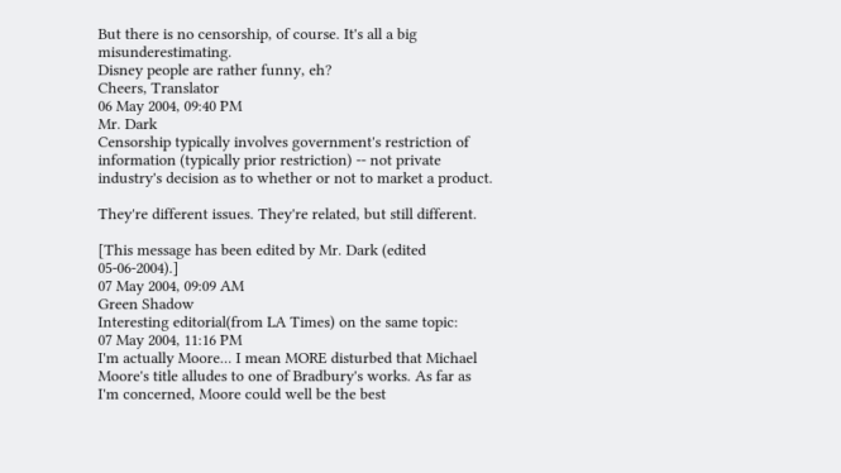But there is no censorship, of course. It's all a big misunderestimating.
Disney people are rather funny, eh?
Cheers, Translator
06 May 2004, 09:40 PM
Mr. Dark
Censorship typically involves government's restriction of information (typically prior restriction) -- not private industry's decision as to whether or not to market a product.

They're different issues. They're related, but still different.

[This message has been edited by Mr. Dark (edited 05-06-2004).]
07 May 2004, 09:09 AM
Green Shadow
Interesting editorial(from LA Times) on the same topic:
07 May 2004, 11:16 PM
I'm actually Moore... I mean MORE disturbed that Michael Moore's title alludes to one of Bradbury's works. As far as I'm concerned, Moore could well be the best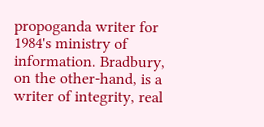propoganda writer for 1984's ministry of information. Bradbury, on the other-hand, is a writer of integrity, real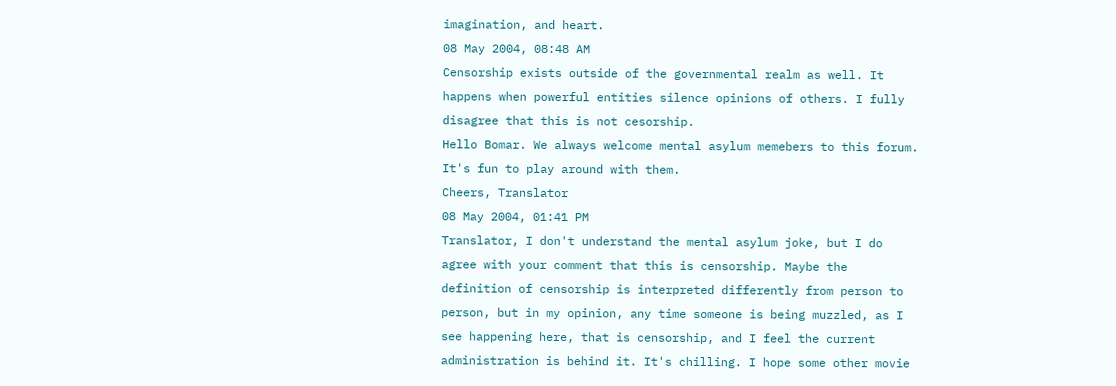imagination, and heart.
08 May 2004, 08:48 AM
Censorship exists outside of the governmental realm as well. It happens when powerful entities silence opinions of others. I fully disagree that this is not cesorship.
Hello Bomar. We always welcome mental asylum memebers to this forum. It's fun to play around with them.
Cheers, Translator
08 May 2004, 01:41 PM
Translator, I don't understand the mental asylum joke, but I do agree with your comment that this is censorship. Maybe the definition of censorship is interpreted differently from person to person, but in my opinion, any time someone is being muzzled, as I see happening here, that is censorship, and I feel the current administration is behind it. It's chilling. I hope some other movie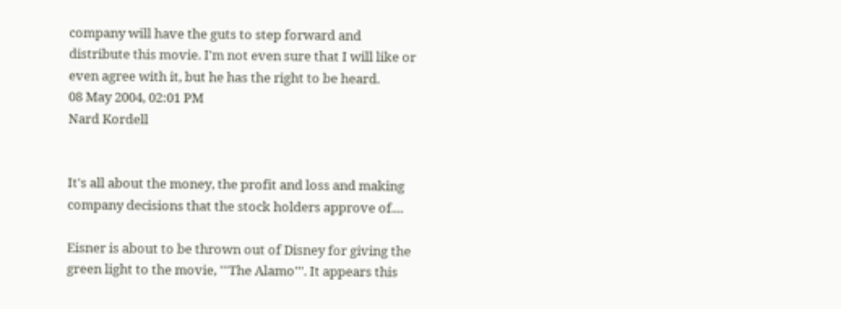company will have the guts to step forward and distribute this movie. I'm not even sure that I will like or even agree with it, but he has the right to be heard.
08 May 2004, 02:01 PM
Nard Kordell


It's all about the money, the profit and loss and making company decisions that the stock holders approve of....

Eisner is about to be thrown out of Disney for giving the green light to the movie, '''The Alamo'''. It appears this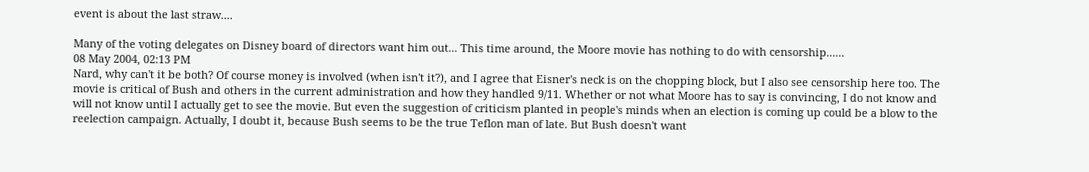event is about the last straw....

Many of the voting delegates on Disney board of directors want him out... This time around, the Moore movie has nothing to do with censorship......
08 May 2004, 02:13 PM
Nard, why can't it be both? Of course money is involved (when isn't it?), and I agree that Eisner's neck is on the chopping block, but I also see censorship here too. The movie is critical of Bush and others in the current administration and how they handled 9/11. Whether or not what Moore has to say is convincing, I do not know and will not know until I actually get to see the movie. But even the suggestion of criticism planted in people's minds when an election is coming up could be a blow to the reelection campaign. Actually, I doubt it, because Bush seems to be the true Teflon man of late. But Bush doesn't want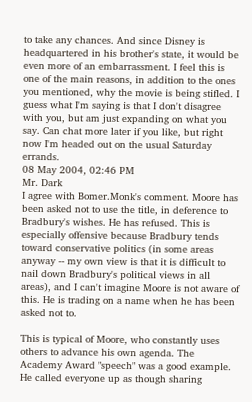to take any chances. And since Disney is headquartered in his brother's state, it would be even more of an embarrassment. I feel this is one of the main reasons, in addition to the ones you mentioned, why the movie is being stifled. I guess what I'm saying is that I don't disagree with you, but am just expanding on what you say. Can chat more later if you like, but right now I'm headed out on the usual Saturday errands.
08 May 2004, 02:46 PM
Mr. Dark
I agree with Bomer.Monk's comment. Moore has been asked not to use the title, in deference to Bradbury's wishes. He has refused. This is especially offensive because Bradbury tends toward conservative politics (in some areas anyway -- my own view is that it is difficult to nail down Bradbury's political views in all areas), and I can't imagine Moore is not aware of this. He is trading on a name when he has been asked not to.

This is typical of Moore, who constantly uses others to advance his own agenda. The Academy Award "speech" was a good example. He called everyone up as though sharing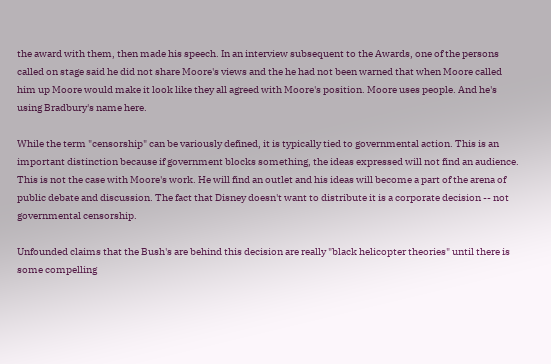the award with them, then made his speech. In an interview subsequent to the Awards, one of the persons called on stage said he did not share Moore's views and the he had not been warned that when Moore called him up Moore would make it look like they all agreed with Moore's position. Moore uses people. And he's using Bradbury's name here.

While the term "censorship" can be variously defined, it is typically tied to governmental action. This is an important distinction because if government blocks something, the ideas expressed will not find an audience. This is not the case with Moore's work. He will find an outlet and his ideas will become a part of the arena of public debate and discussion. The fact that Disney doesn't want to distribute it is a corporate decision -- not governmental censorship.

Unfounded claims that the Bush's are behind this decision are really "black helicopter theories" until there is some compelling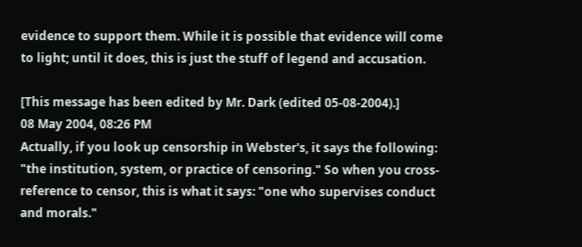evidence to support them. While it is possible that evidence will come to light; until it does, this is just the stuff of legend and accusation.

[This message has been edited by Mr. Dark (edited 05-08-2004).]
08 May 2004, 08:26 PM
Actually, if you look up censorship in Webster's, it says the following: "the institution, system, or practice of censoring." So when you cross-reference to censor, this is what it says: "one who supervises conduct and morals."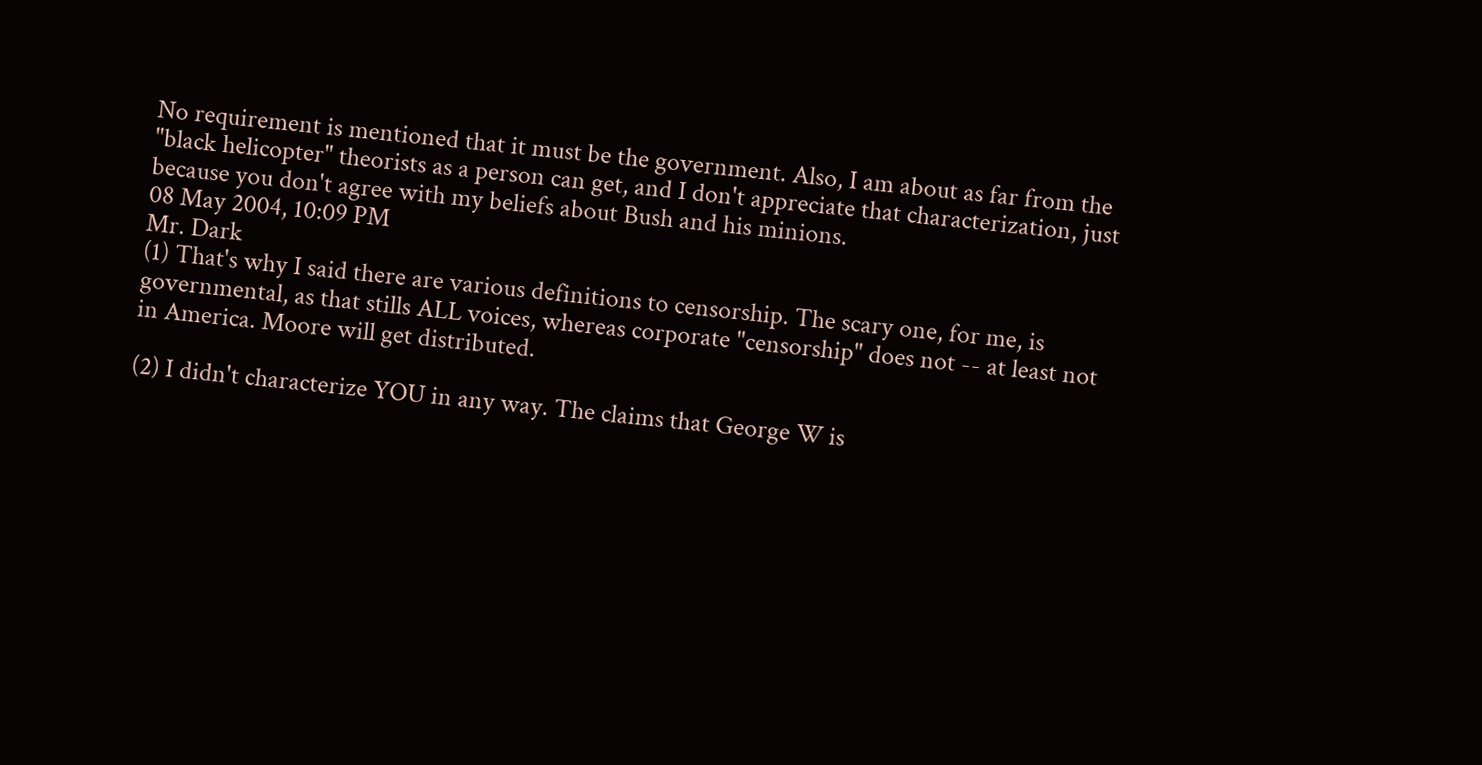No requirement is mentioned that it must be the government. Also, I am about as far from the "black helicopter" theorists as a person can get, and I don't appreciate that characterization, just because you don't agree with my beliefs about Bush and his minions.
08 May 2004, 10:09 PM
Mr. Dark
(1) That's why I said there are various definitions to censorship. The scary one, for me, is governmental, as that stills ALL voices, whereas corporate "censorship" does not -- at least not in America. Moore will get distributed.

(2) I didn't characterize YOU in any way. The claims that George W is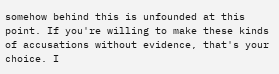somehow behind this is unfounded at this point. If you're willing to make these kinds of accusations without evidence, that's your choice. I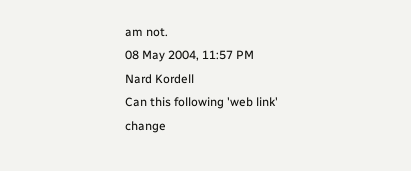am not.
08 May 2004, 11:57 PM
Nard Kordell
Can this following 'web link' change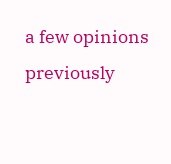a few opinions previously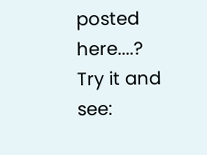posted here....?
Try it and see: